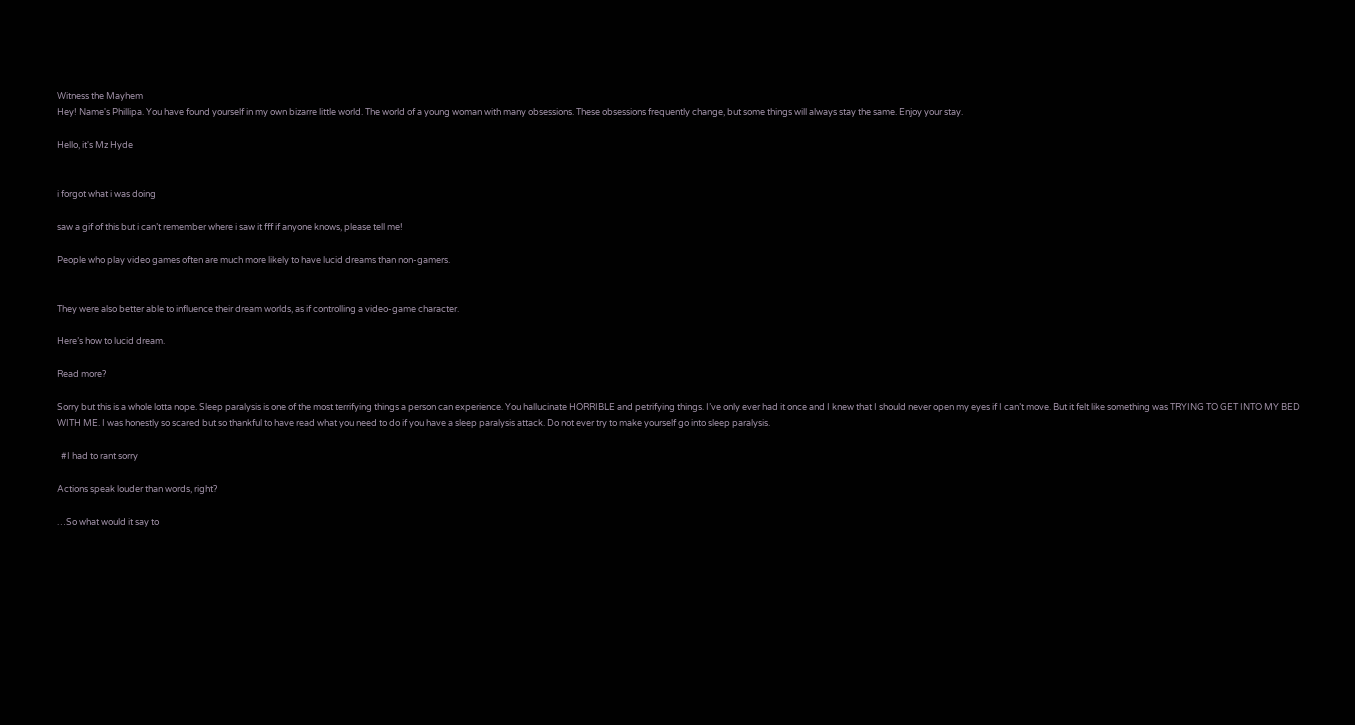Witness the Mayhem
Hey! Name's Phillipa. You have found yourself in my own bizarre little world. The world of a young woman with many obsessions. These obsessions frequently change, but some things will always stay the same. Enjoy your stay.

Hello, it's Mz Hyde


i forgot what i was doing

saw a gif of this but i can’t remember where i saw it fff if anyone knows, please tell me!

People who play video games often are much more likely to have lucid dreams than non-gamers.


They were also better able to influence their dream worlds, as if controlling a video-game character.

Here’s how to lucid dream.

Read more?

Sorry but this is a whole lotta nope. Sleep paralysis is one of the most terrifying things a person can experience. You hallucinate HORRIBLE and petrifying things. I’ve only ever had it once and I knew that I should never open my eyes if I can’t move. But it felt like something was TRYING TO GET INTO MY BED WITH ME. I was honestly so scared but so thankful to have read what you need to do if you have a sleep paralysis attack. Do not ever try to make yourself go into sleep paralysis.

  #I had to rant sorry

Actions speak louder than words, right?

…So what would it say to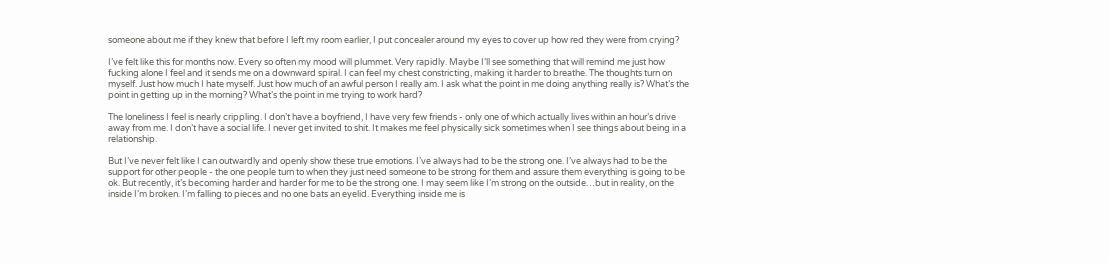someone about me if they knew that before I left my room earlier, I put concealer around my eyes to cover up how red they were from crying?

I’ve felt like this for months now. Every so often my mood will plummet. Very rapidly. Maybe I’ll see something that will remind me just how fucking alone I feel and it sends me on a downward spiral. I can feel my chest constricting, making it harder to breathe. The thoughts turn on myself. Just how much I hate myself. Just how much of an awful person I really am. I ask what the point in me doing anything really is? What’s the point in getting up in the morning? What’s the point in me trying to work hard?

The loneliness I feel is nearly crippling. I don’t have a boyfriend, I have very few friends - only one of which actually lives within an hour’s drive away from me. I don’t have a social life. I never get invited to shit. It makes me feel physically sick sometimes when I see things about being in a relationship.

But I’ve never felt like I can outwardly and openly show these true emotions. I’ve always had to be the strong one. I’ve always had to be the support for other people - the one people turn to when they just need someone to be strong for them and assure them everything is going to be ok. But recently, it’s becoming harder and harder for me to be the strong one. I may seem like I’m strong on the outside…but in reality, on the inside I’m broken. I’m falling to pieces and no one bats an eyelid. Everything inside me is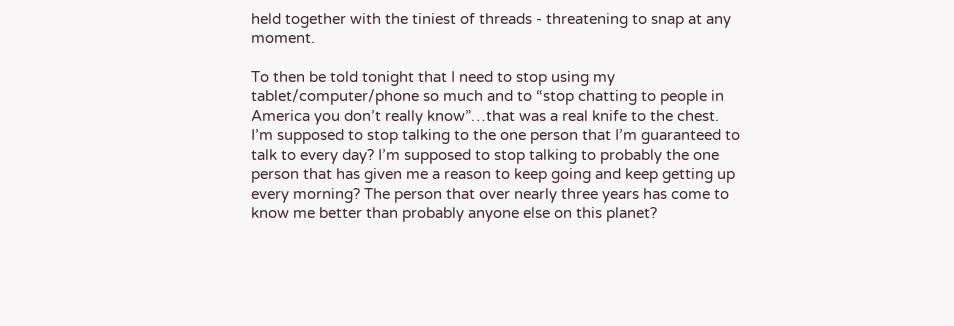held together with the tiniest of threads - threatening to snap at any moment.

To then be told tonight that I need to stop using my tablet/computer/phone so much and to “stop chatting to people in America you don’t really know”…that was a real knife to the chest. I’m supposed to stop talking to the one person that I’m guaranteed to talk to every day? I’m supposed to stop talking to probably the one person that has given me a reason to keep going and keep getting up every morning? The person that over nearly three years has come to know me better than probably anyone else on this planet?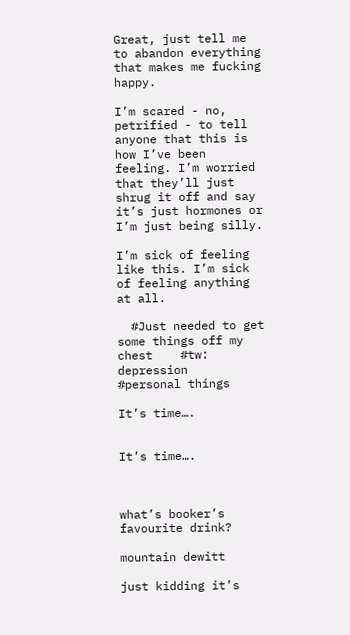Great, just tell me to abandon everything that makes me fucking happy.

I’m scared - no, petrified - to tell anyone that this is how I’ve been feeling. I’m worried that they’ll just shrug it off and say it’s just hormones or I’m just being silly.

I’m sick of feeling like this. I’m sick of feeling anything at all.

  #Just needed to get some things off my chest    #tw: depression    #personal things

It’s time….


It’s time….



what’s booker’s favourite drink?

mountain dewitt

just kidding it’s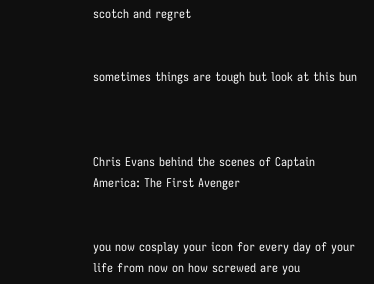scotch and regret


sometimes things are tough but look at this bun



Chris Evans behind the scenes of Captain America: The First Avenger


you now cosplay your icon for every day of your life from now on how screwed are you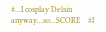#...I cosplay Delsin anyway...so...SCORE    #I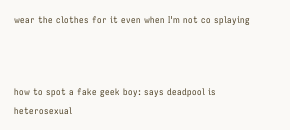wear the clothes for it even when I'm not co splaying



how to spot a fake geek boy: says deadpool is heterosexual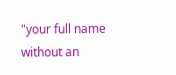"your full name without an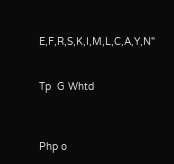E,F,R,S,K,I,M,L,C,A,Y,N"


Tp  G Whtd



Php o